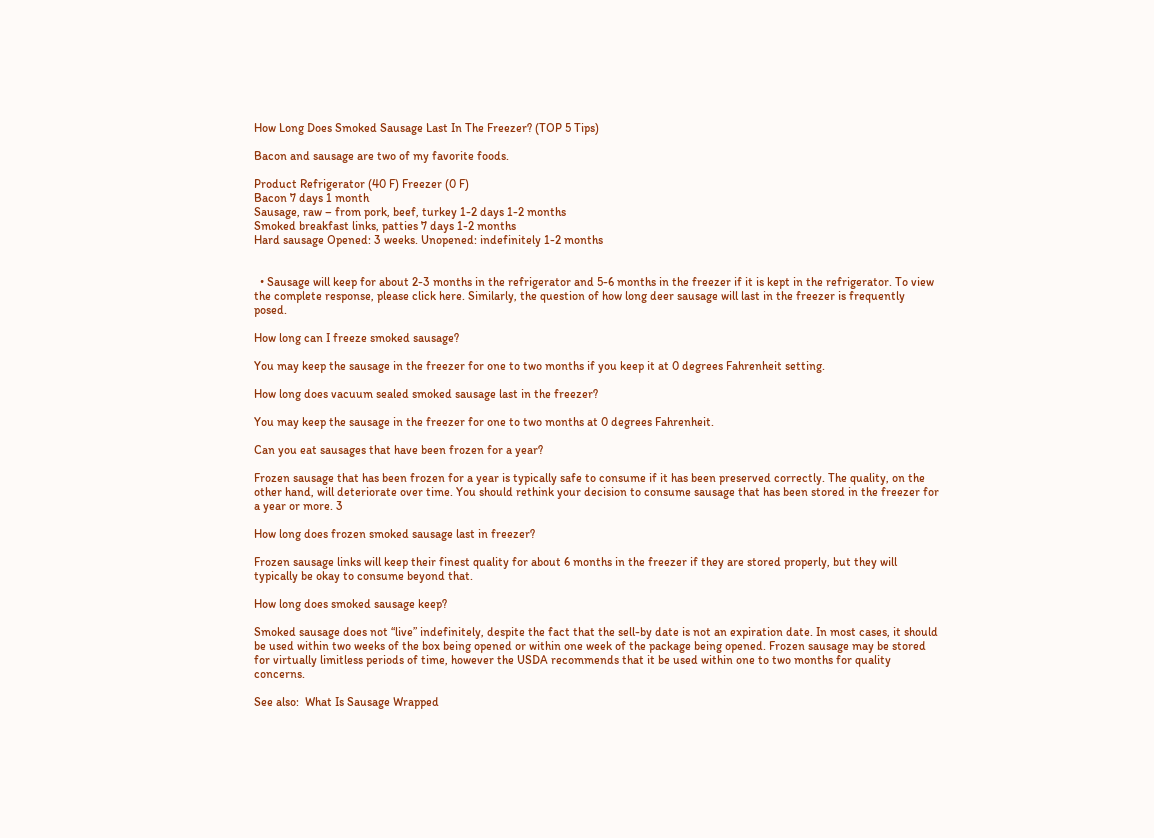How Long Does Smoked Sausage Last In The Freezer? (TOP 5 Tips)

Bacon and sausage are two of my favorite foods.

Product Refrigerator (40 F) Freezer (0 F)
Bacon 7 days 1 month
Sausage, raw – from pork, beef, turkey 1-2 days 1-2 months
Smoked breakfast links, patties 7 days 1-2 months
Hard sausage Opened: 3 weeks. Unopened: indefinitely 1-2 months


  • Sausage will keep for about 2-3 months in the refrigerator and 5-6 months in the freezer if it is kept in the refrigerator. To view the complete response, please click here. Similarly, the question of how long deer sausage will last in the freezer is frequently posed.

How long can I freeze smoked sausage?

You may keep the sausage in the freezer for one to two months if you keep it at 0 degrees Fahrenheit setting.

How long does vacuum sealed smoked sausage last in the freezer?

You may keep the sausage in the freezer for one to two months at 0 degrees Fahrenheit.

Can you eat sausages that have been frozen for a year?

Frozen sausage that has been frozen for a year is typically safe to consume if it has been preserved correctly. The quality, on the other hand, will deteriorate over time. You should rethink your decision to consume sausage that has been stored in the freezer for a year or more. 3

How long does frozen smoked sausage last in freezer?

Frozen sausage links will keep their finest quality for about 6 months in the freezer if they are stored properly, but they will typically be okay to consume beyond that.

How long does smoked sausage keep?

Smoked sausage does not “live” indefinitely, despite the fact that the sell-by date is not an expiration date. In most cases, it should be used within two weeks of the box being opened or within one week of the package being opened. Frozen sausage may be stored for virtually limitless periods of time, however the USDA recommends that it be used within one to two months for quality concerns.

See also:  What Is Sausage Wrapped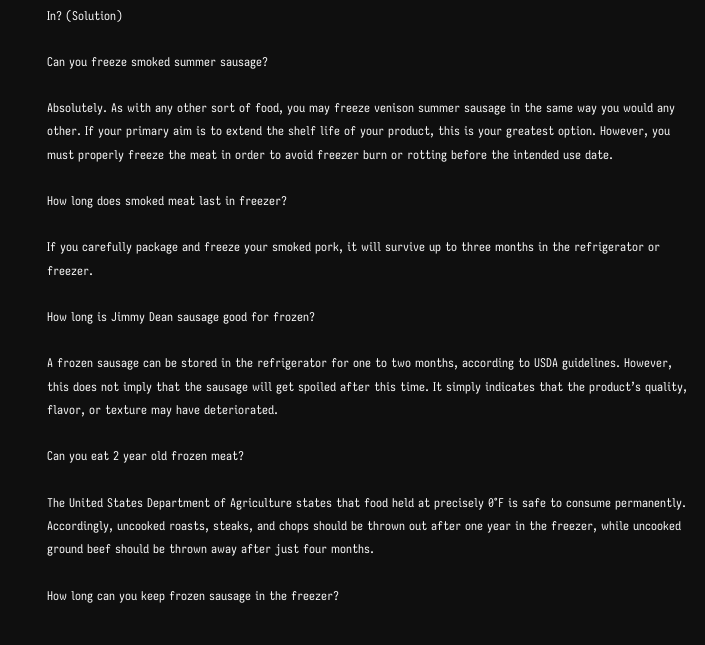In? (Solution)

Can you freeze smoked summer sausage?

Absolutely. As with any other sort of food, you may freeze venison summer sausage in the same way you would any other. If your primary aim is to extend the shelf life of your product, this is your greatest option. However, you must properly freeze the meat in order to avoid freezer burn or rotting before the intended use date.

How long does smoked meat last in freezer?

If you carefully package and freeze your smoked pork, it will survive up to three months in the refrigerator or freezer.

How long is Jimmy Dean sausage good for frozen?

A frozen sausage can be stored in the refrigerator for one to two months, according to USDA guidelines. However, this does not imply that the sausage will get spoiled after this time. It simply indicates that the product’s quality, flavor, or texture may have deteriorated.

Can you eat 2 year old frozen meat?

The United States Department of Agriculture states that food held at precisely 0°F is safe to consume permanently. Accordingly, uncooked roasts, steaks, and chops should be thrown out after one year in the freezer, while uncooked ground beef should be thrown away after just four months.

How long can you keep frozen sausage in the freezer?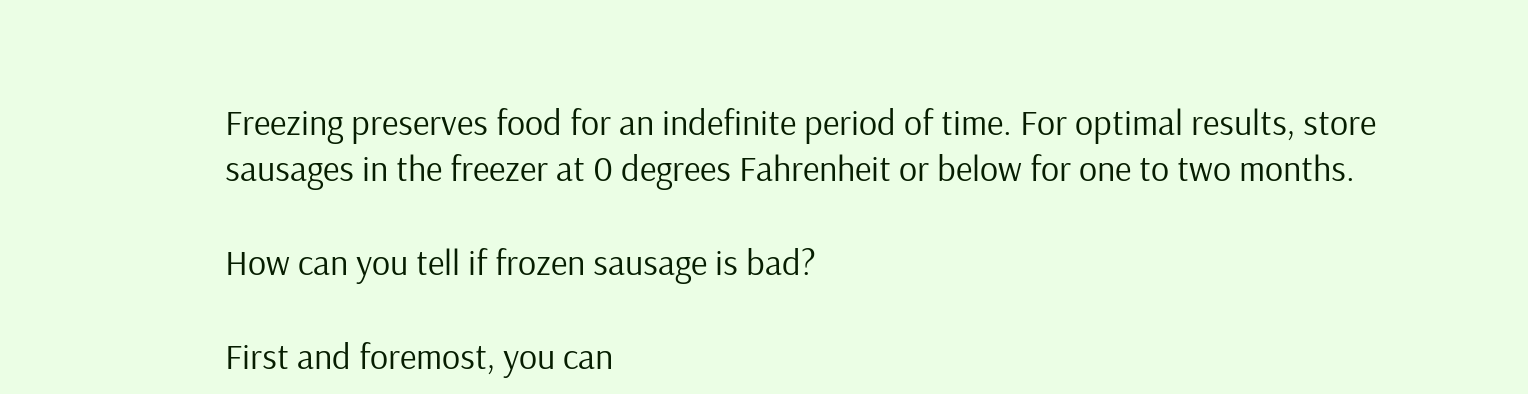Freezing preserves food for an indefinite period of time. For optimal results, store sausages in the freezer at 0 degrees Fahrenheit or below for one to two months.

How can you tell if frozen sausage is bad?

First and foremost, you can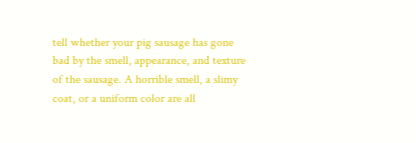tell whether your pig sausage has gone bad by the smell, appearance, and texture of the sausage. A horrible smell, a slimy coat, or a uniform color are all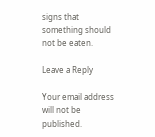signs that something should not be eaten.

Leave a Reply

Your email address will not be published.